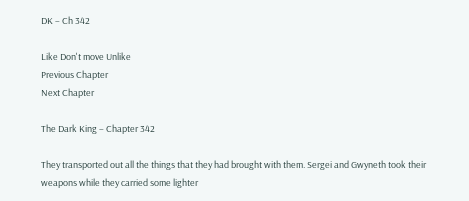DK – Ch 342

Like Don't move Unlike
Previous Chapter
Next Chapter

The Dark King – Chapter 342

They transported out all the things that they had brought with them. Sergei and Gwyneth took their weapons while they carried some lighter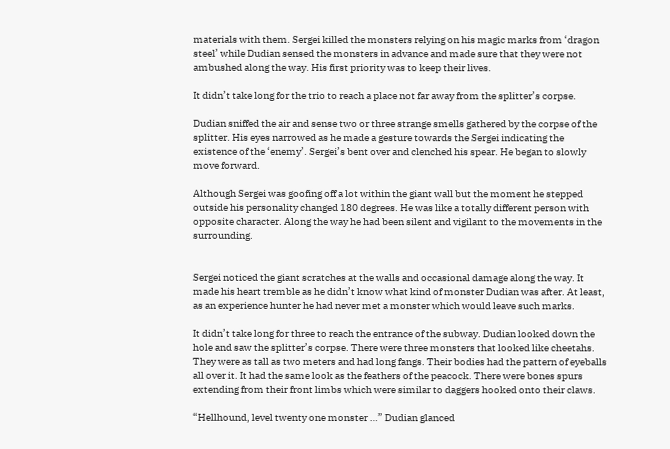materials with them. Sergei killed the monsters relying on his magic marks from ‘dragon steel’ while Dudian sensed the monsters in advance and made sure that they were not ambushed along the way. His first priority was to keep their lives.

It didn’t take long for the trio to reach a place not far away from the splitter’s corpse.

Dudian sniffed the air and sense two or three strange smells gathered by the corpse of the splitter. His eyes narrowed as he made a gesture towards the Sergei indicating the existence of the ‘enemy’. Sergei’s bent over and clenched his spear. He began to slowly move forward.

Although Sergei was goofing off a lot within the giant wall but the moment he stepped outside his personality changed 180 degrees. He was like a totally different person with opposite character. Along the way he had been silent and vigilant to the movements in the surrounding.


Sergei noticed the giant scratches at the walls and occasional damage along the way. It made his heart tremble as he didn’t know what kind of monster Dudian was after. At least, as an experience hunter he had never met a monster which would leave such marks.

It didn’t take long for three to reach the entrance of the subway. Dudian looked down the hole and saw the splitter’s corpse. There were three monsters that looked like cheetahs. They were as tall as two meters and had long fangs. Their bodies had the pattern of eyeballs all over it. It had the same look as the feathers of the peacock. There were bones spurs extending from their front limbs which were similar to daggers hooked onto their claws.

“Hellhound, level twenty one monster …” Dudian glanced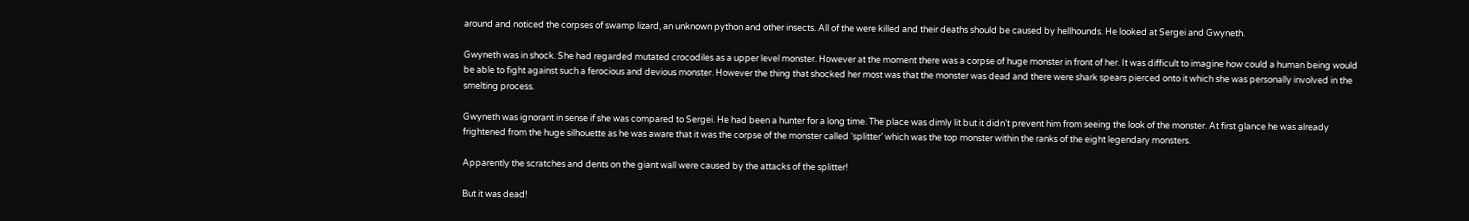around and noticed the corpses of swamp lizard, an unknown python and other insects. All of the were killed and their deaths should be caused by hellhounds. He looked at Sergei and Gwyneth.

Gwyneth was in shock. She had regarded mutated crocodiles as a upper level monster. However at the moment there was a corpse of huge monster in front of her. It was difficult to imagine how could a human being would be able to fight against such a ferocious and devious monster. However the thing that shocked her most was that the monster was dead and there were shark spears pierced onto it which she was personally involved in the smelting process.

Gwyneth was ignorant in sense if she was compared to Sergei. He had been a hunter for a long time. The place was dimly lit but it didn’t prevent him from seeing the look of the monster. At first glance he was already frightened from the huge silhouette as he was aware that it was the corpse of the monster called ‘splitter’ which was the top monster within the ranks of the eight legendary monsters.

Apparently the scratches and dents on the giant wall were caused by the attacks of the splitter!

But it was dead!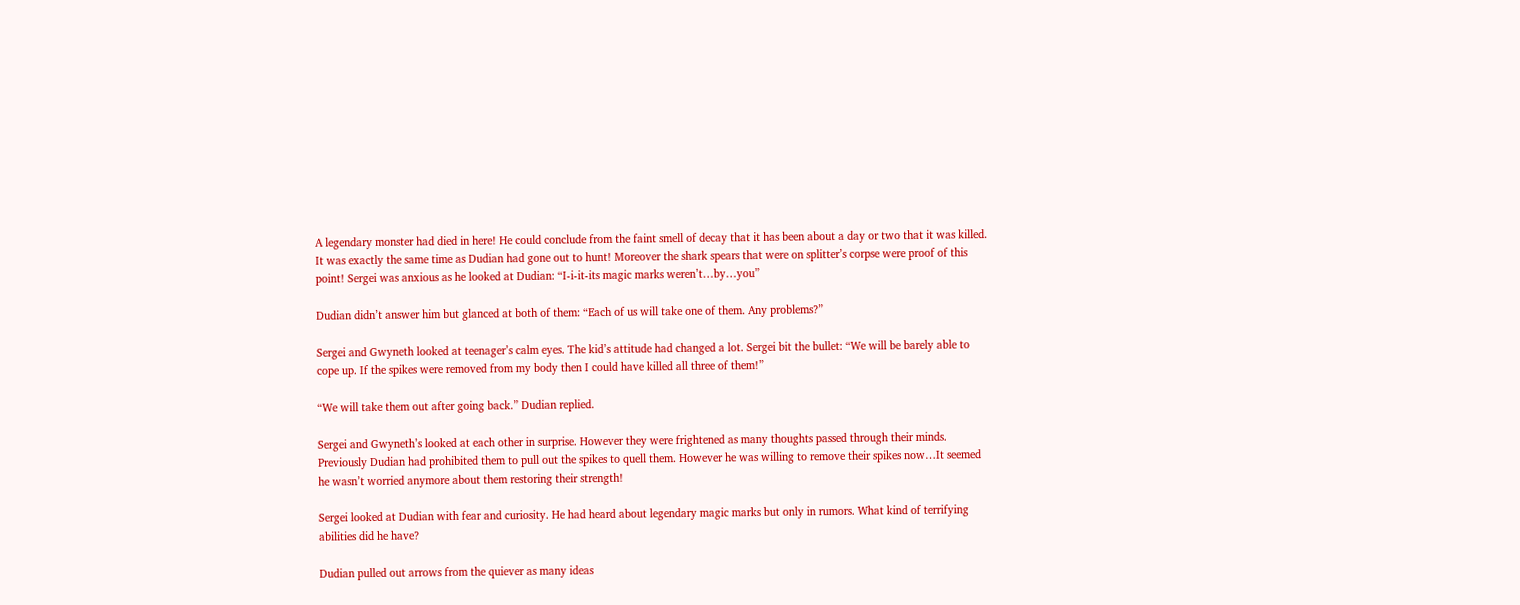A legendary monster had died in here! He could conclude from the faint smell of decay that it has been about a day or two that it was killed. It was exactly the same time as Dudian had gone out to hunt! Moreover the shark spears that were on splitter’s corpse were proof of this point! Sergei was anxious as he looked at Dudian: “I-i-it-its magic marks weren’t…by…you”

Dudian didn’t answer him but glanced at both of them: “Each of us will take one of them. Any problems?”

Sergei and Gwyneth looked at teenager’s calm eyes. The kid’s attitude had changed a lot. Sergei bit the bullet: “We will be barely able to cope up. If the spikes were removed from my body then I could have killed all three of them!”

“We will take them out after going back.” Dudian replied.

Sergei and Gwyneth’s looked at each other in surprise. However they were frightened as many thoughts passed through their minds. Previously Dudian had prohibited them to pull out the spikes to quell them. However he was willing to remove their spikes now…It seemed he wasn’t worried anymore about them restoring their strength!

Sergei looked at Dudian with fear and curiosity. He had heard about legendary magic marks but only in rumors. What kind of terrifying abilities did he have?

Dudian pulled out arrows from the quiever as many ideas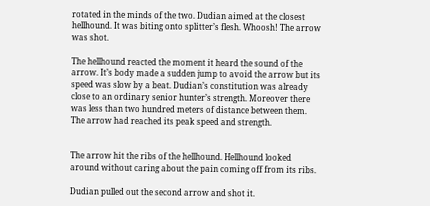rotated in the minds of the two. Dudian aimed at the closest hellhound. It was biting onto splitter’s flesh. Whoosh! The arrow was shot.

The hellhound reacted the moment it heard the sound of the arrow. It’s body made a sudden jump to avoid the arrow but its speed was slow by a beat. Dudian’s constitution was already close to an ordinary senior hunter’s strength. Moreover there was less than two hundred meters of distance between them. The arrow had reached its peak speed and strength.


The arrow hit the ribs of the hellhound. Hellhound looked around without caring about the pain coming off from its ribs.

Dudian pulled out the second arrow and shot it.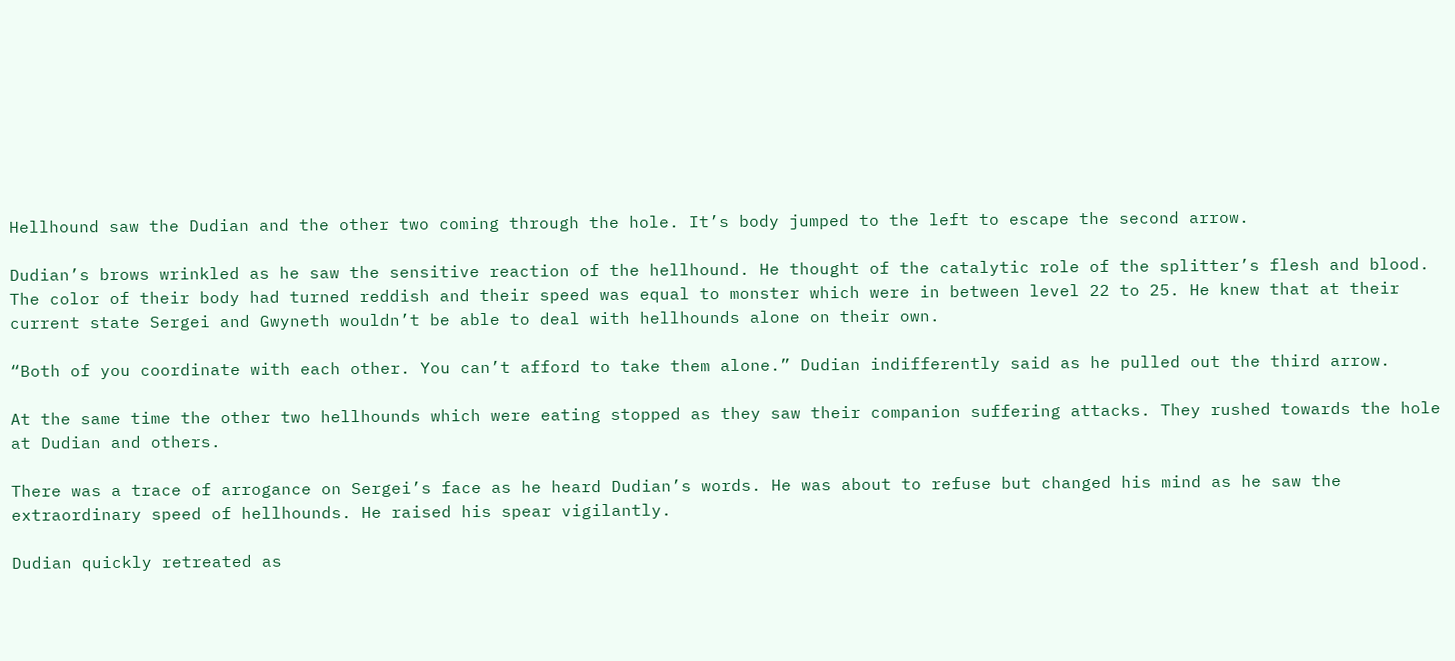Hellhound saw the Dudian and the other two coming through the hole. It’s body jumped to the left to escape the second arrow.

Dudian’s brows wrinkled as he saw the sensitive reaction of the hellhound. He thought of the catalytic role of the splitter’s flesh and blood. The color of their body had turned reddish and their speed was equal to monster which were in between level 22 to 25. He knew that at their current state Sergei and Gwyneth wouldn’t be able to deal with hellhounds alone on their own.

“Both of you coordinate with each other. You can’t afford to take them alone.” Dudian indifferently said as he pulled out the third arrow.

At the same time the other two hellhounds which were eating stopped as they saw their companion suffering attacks. They rushed towards the hole at Dudian and others.

There was a trace of arrogance on Sergei’s face as he heard Dudian’s words. He was about to refuse but changed his mind as he saw the extraordinary speed of hellhounds. He raised his spear vigilantly.

Dudian quickly retreated as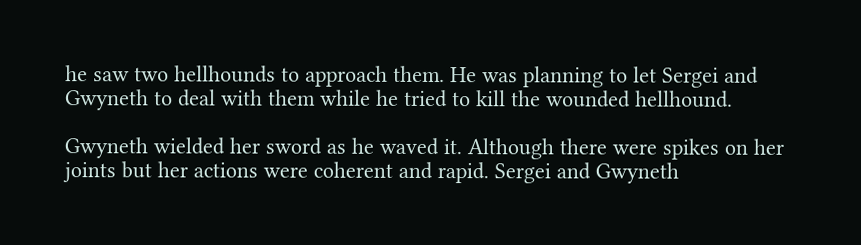he saw two hellhounds to approach them. He was planning to let Sergei and Gwyneth to deal with them while he tried to kill the wounded hellhound.

Gwyneth wielded her sword as he waved it. Although there were spikes on her joints but her actions were coherent and rapid. Sergei and Gwyneth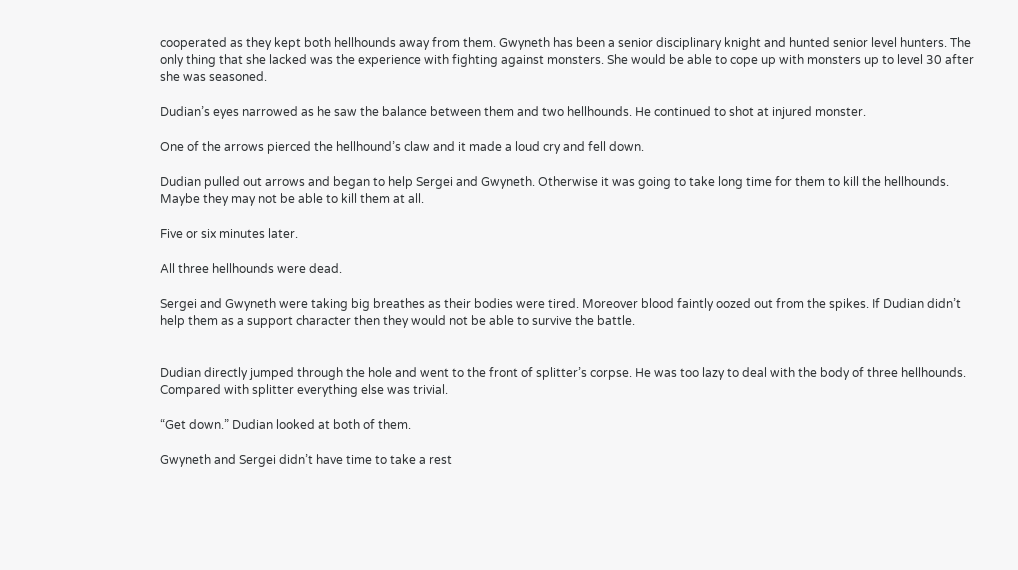cooperated as they kept both hellhounds away from them. Gwyneth has been a senior disciplinary knight and hunted senior level hunters. The only thing that she lacked was the experience with fighting against monsters. She would be able to cope up with monsters up to level 30 after she was seasoned.

Dudian’s eyes narrowed as he saw the balance between them and two hellhounds. He continued to shot at injured monster.

One of the arrows pierced the hellhound’s claw and it made a loud cry and fell down.

Dudian pulled out arrows and began to help Sergei and Gwyneth. Otherwise it was going to take long time for them to kill the hellhounds. Maybe they may not be able to kill them at all.

Five or six minutes later.

All three hellhounds were dead.

Sergei and Gwyneth were taking big breathes as their bodies were tired. Moreover blood faintly oozed out from the spikes. If Dudian didn’t help them as a support character then they would not be able to survive the battle.


Dudian directly jumped through the hole and went to the front of splitter’s corpse. He was too lazy to deal with the body of three hellhounds. Compared with splitter everything else was trivial.

“Get down.” Dudian looked at both of them.

Gwyneth and Sergei didn’t have time to take a rest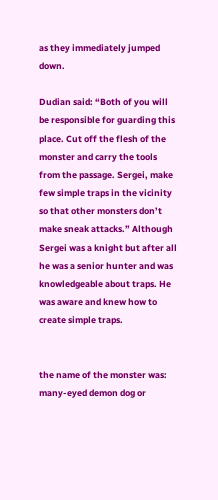as they immediately jumped down.

Dudian said: “Both of you will be responsible for guarding this place. Cut off the flesh of the monster and carry the tools from the passage. Sergei, make few simple traps in the vicinity so that other monsters don’t make sneak attacks.” Although Sergei was a knight but after all he was a senior hunter and was knowledgeable about traps. He was aware and knew how to create simple traps.


the name of the monster was: many-eyed demon dog or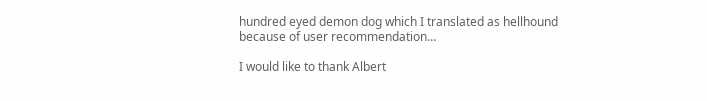hundred eyed demon dog which I translated as hellhound because of user recommendation…

I would like to thank Albert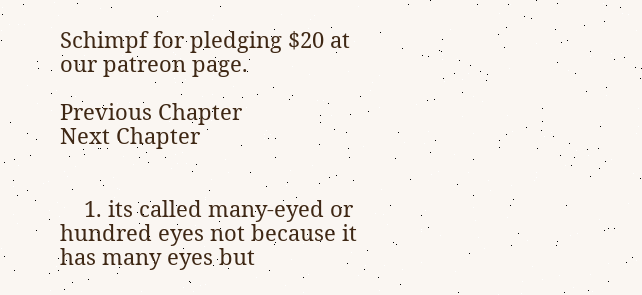Schimpf for pledging $20 at our patreon page.

Previous Chapter
Next Chapter


    1. its called many-eyed or hundred eyes not because it has many eyes but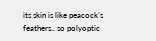its skin is like peacock’s feathers.. so polyoptic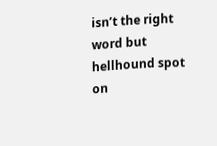isn’t the right word but hellhound spot on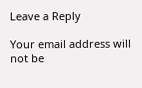Leave a Reply

Your email address will not be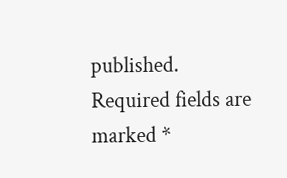published. Required fields are marked *